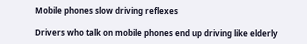Mobile phones slow driving reflexes

Drivers who talk on mobile phones end up driving like elderly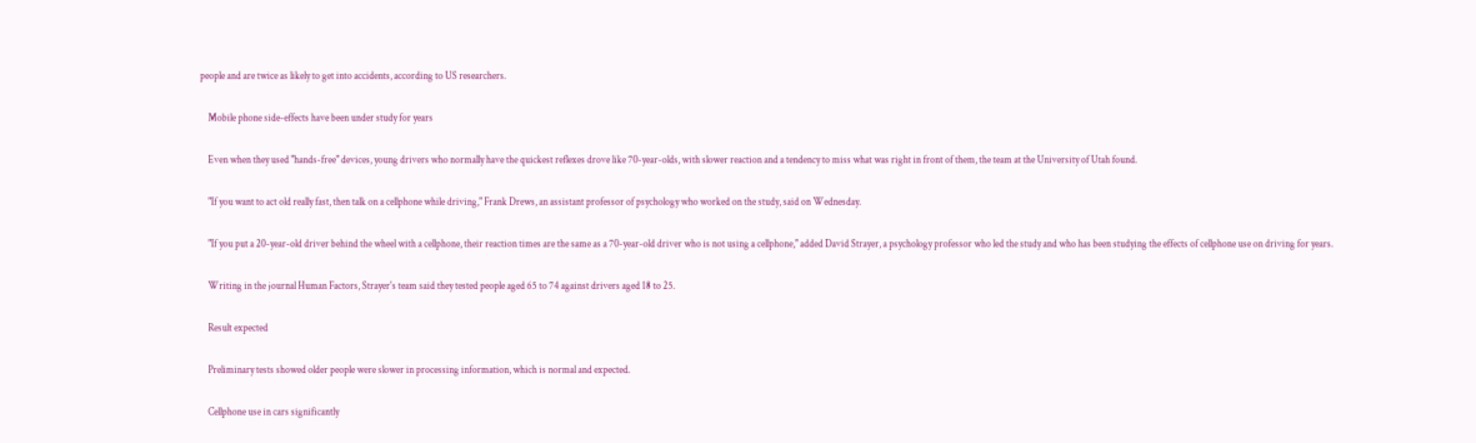people and are twice as likely to get into accidents, according to US researchers.

    Mobile phone side-effects have been under study for years

    Even when they used "hands-free" devices, young drivers who normally have the quickest reflexes drove like 70-year-olds, with slower reaction and a tendency to miss what was right in front of them, the team at the University of Utah found.

    "If you want to act old really fast, then talk on a cellphone while driving," Frank Drews, an assistant professor of psychology who worked on the study, said on Wednesday.

    "If you put a 20-year-old driver behind the wheel with a cellphone, their reaction times are the same as a 70-year-old driver who is not using a cellphone," added David Strayer, a psychology professor who led the study and who has been studying the effects of cellphone use on driving for years.

    Writing in the journal Human Factors, Strayer's team said they tested people aged 65 to 74 against drivers aged 18 to 25.

    Result expected

    Preliminary tests showed older people were slower in processing information, which is normal and expected.

    Cellphone use in cars significantly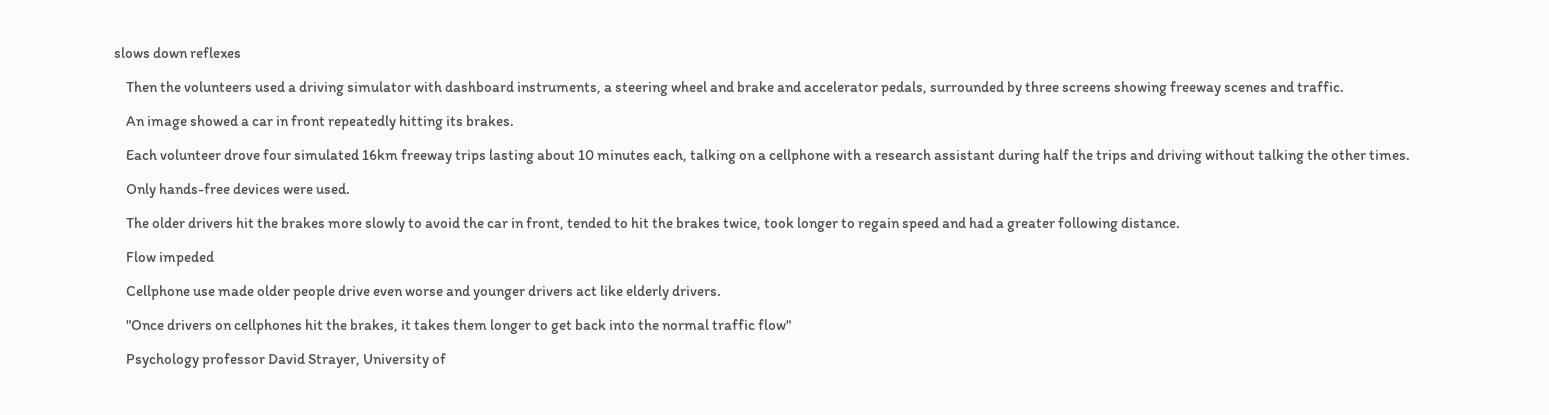slows down reflexes

    Then the volunteers used a driving simulator with dashboard instruments, a steering wheel and brake and accelerator pedals, surrounded by three screens showing freeway scenes and traffic.

    An image showed a car in front repeatedly hitting its brakes.

    Each volunteer drove four simulated 16km freeway trips lasting about 10 minutes each, talking on a cellphone with a research assistant during half the trips and driving without talking the other times.

    Only hands-free devices were used.

    The older drivers hit the brakes more slowly to avoid the car in front, tended to hit the brakes twice, took longer to regain speed and had a greater following distance.

    Flow impeded

    Cellphone use made older people drive even worse and younger drivers act like elderly drivers.

    "Once drivers on cellphones hit the brakes, it takes them longer to get back into the normal traffic flow"

    Psychology professor David Strayer, University of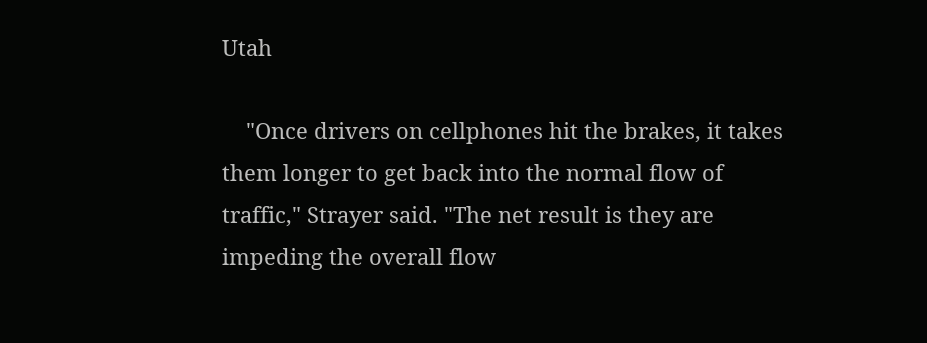Utah

    "Once drivers on cellphones hit the brakes, it takes them longer to get back into the normal flow of traffic," Strayer said. "The net result is they are impeding the overall flow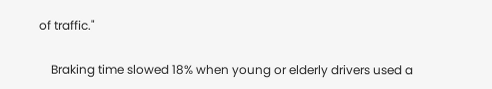of traffic."

    Braking time slowed 18% when young or elderly drivers used a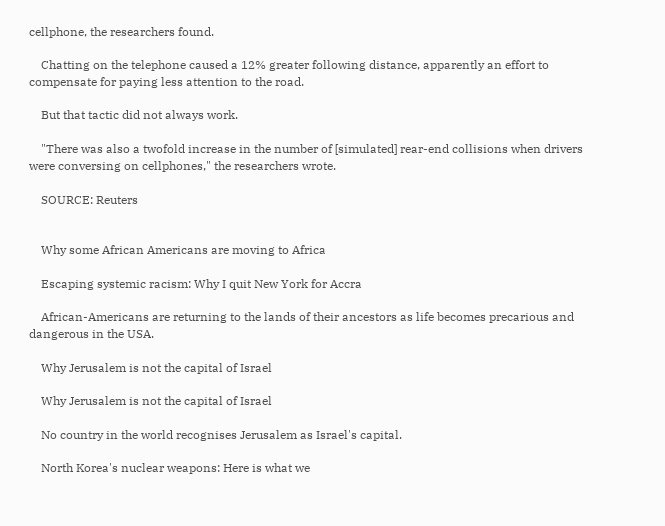cellphone, the researchers found.

    Chatting on the telephone caused a 12% greater following distance, apparently an effort to compensate for paying less attention to the road.

    But that tactic did not always work.

    "There was also a twofold increase in the number of [simulated] rear-end collisions when drivers were conversing on cellphones," the researchers wrote.

    SOURCE: Reuters


    Why some African Americans are moving to Africa

    Escaping systemic racism: Why I quit New York for Accra

    African-Americans are returning to the lands of their ancestors as life becomes precarious and dangerous in the USA.

    Why Jerusalem is not the capital of Israel

    Why Jerusalem is not the capital of Israel

    No country in the world recognises Jerusalem as Israel's capital.

    North Korea's nuclear weapons: Here is what we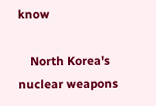know

    North Korea's nuclear weapons